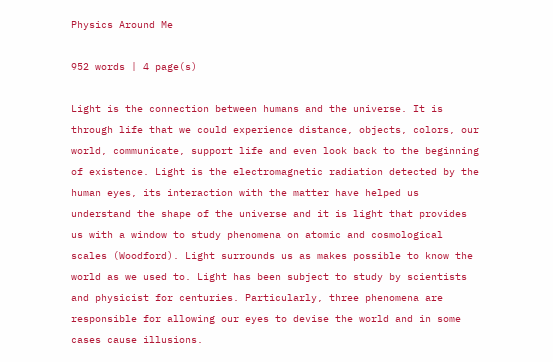Physics Around Me

952 words | 4 page(s)

Light is the connection between humans and the universe. It is through life that we could experience distance, objects, colors, our world, communicate, support life and even look back to the beginning of existence. Light is the electromagnetic radiation detected by the human eyes, its interaction with the matter have helped us understand the shape of the universe and it is light that provides us with a window to study phenomena on atomic and cosmological scales (Woodford). Light surrounds us as makes possible to know the world as we used to. Light has been subject to study by scientists and physicist for centuries. Particularly, three phenomena are responsible for allowing our eyes to devise the world and in some cases cause illusions.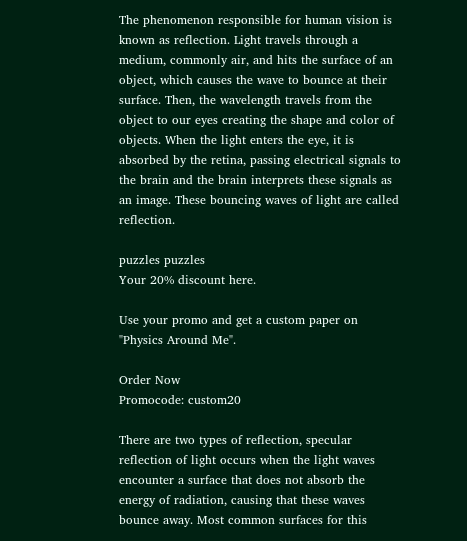The phenomenon responsible for human vision is known as reflection. Light travels through a medium, commonly air, and hits the surface of an object, which causes the wave to bounce at their surface. Then, the wavelength travels from the object to our eyes creating the shape and color of objects. When the light enters the eye, it is absorbed by the retina, passing electrical signals to the brain and the brain interprets these signals as an image. These bouncing waves of light are called reflection.

puzzles puzzles
Your 20% discount here.

Use your promo and get a custom paper on
"Physics Around Me".

Order Now
Promocode: custom20

There are two types of reflection, specular reflection of light occurs when the light waves encounter a surface that does not absorb the energy of radiation, causing that these waves bounce away. Most common surfaces for this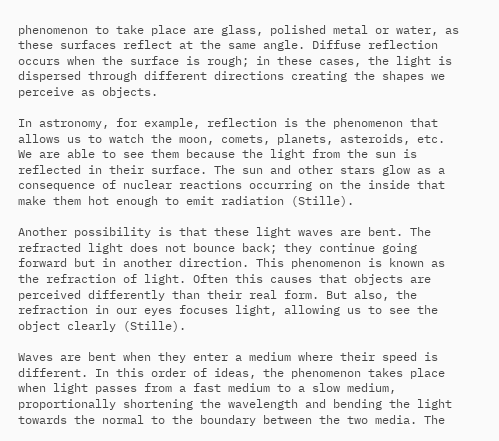phenomenon to take place are glass, polished metal or water, as these surfaces reflect at the same angle. Diffuse reflection occurs when the surface is rough; in these cases, the light is dispersed through different directions creating the shapes we perceive as objects.

In astronomy, for example, reflection is the phenomenon that allows us to watch the moon, comets, planets, asteroids, etc. We are able to see them because the light from the sun is reflected in their surface. The sun and other stars glow as a consequence of nuclear reactions occurring on the inside that make them hot enough to emit radiation (Stille).

Another possibility is that these light waves are bent. The refracted light does not bounce back; they continue going forward but in another direction. This phenomenon is known as the refraction of light. Often this causes that objects are perceived differently than their real form. But also, the refraction in our eyes focuses light, allowing us to see the object clearly (Stille).

Waves are bent when they enter a medium where their speed is different. In this order of ideas, the phenomenon takes place when light passes from a fast medium to a slow medium, proportionally shortening the wavelength and bending the light towards the normal to the boundary between the two media. The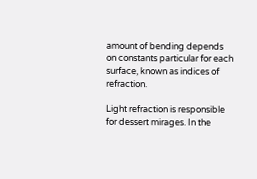amount of bending depends on constants particular for each surface, known as indices of refraction.

Light refraction is responsible for dessert mirages. In the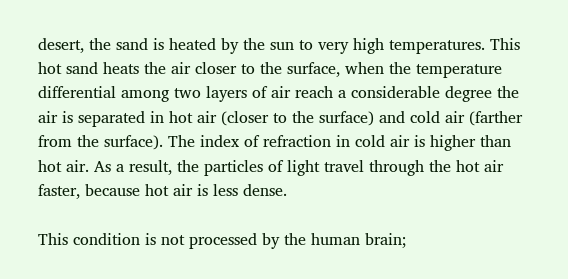desert, the sand is heated by the sun to very high temperatures. This hot sand heats the air closer to the surface, when the temperature differential among two layers of air reach a considerable degree the air is separated in hot air (closer to the surface) and cold air (farther from the surface). The index of refraction in cold air is higher than hot air. As a result, the particles of light travel through the hot air faster, because hot air is less dense.

This condition is not processed by the human brain;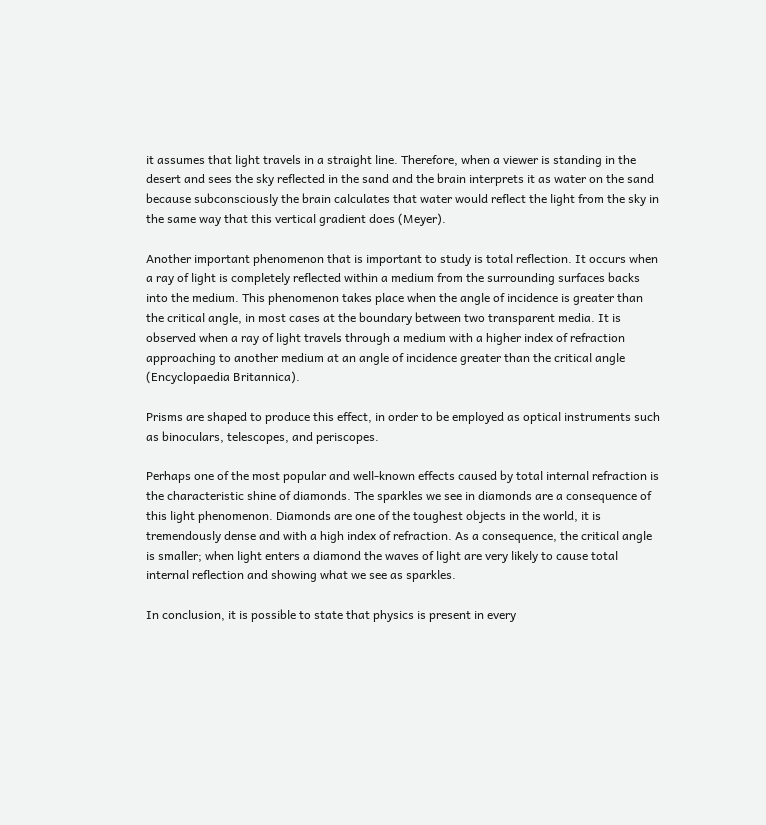it assumes that light travels in a straight line. Therefore, when a viewer is standing in the desert and sees the sky reflected in the sand and the brain interprets it as water on the sand because subconsciously the brain calculates that water would reflect the light from the sky in the same way that this vertical gradient does (Meyer).

Another important phenomenon that is important to study is total reflection. It occurs when a ray of light is completely reflected within a medium from the surrounding surfaces backs into the medium. This phenomenon takes place when the angle of incidence is greater than the critical angle, in most cases at the boundary between two transparent media. It is observed when a ray of light travels through a medium with a higher index of refraction approaching to another medium at an angle of incidence greater than the critical angle (Encyclopaedia Britannica).

Prisms are shaped to produce this effect, in order to be employed as optical instruments such as binoculars, telescopes, and periscopes.

Perhaps one of the most popular and well-known effects caused by total internal refraction is the characteristic shine of diamonds. The sparkles we see in diamonds are a consequence of this light phenomenon. Diamonds are one of the toughest objects in the world, it is tremendously dense and with a high index of refraction. As a consequence, the critical angle is smaller; when light enters a diamond the waves of light are very likely to cause total internal reflection and showing what we see as sparkles.

In conclusion, it is possible to state that physics is present in every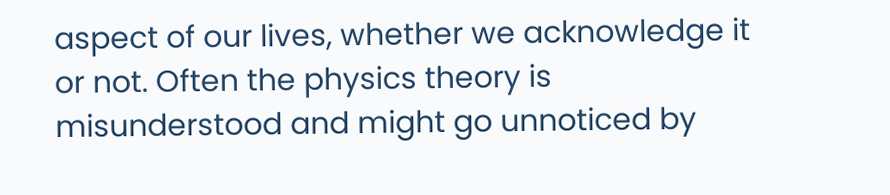aspect of our lives, whether we acknowledge it or not. Often the physics theory is misunderstood and might go unnoticed by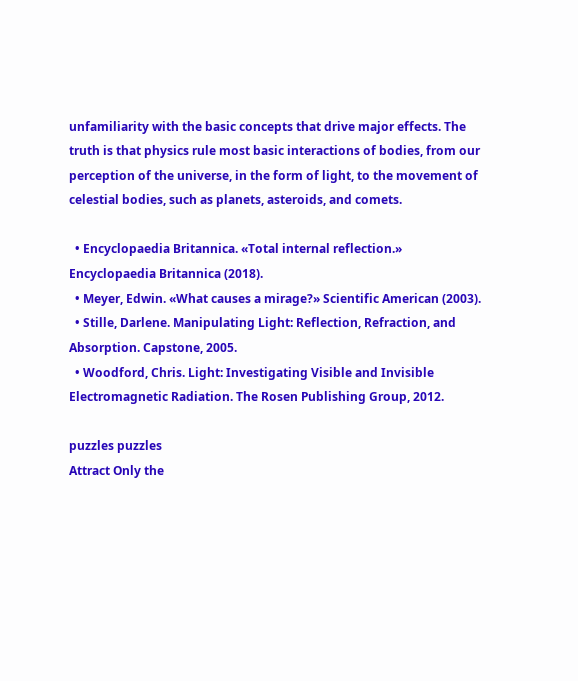unfamiliarity with the basic concepts that drive major effects. The truth is that physics rule most basic interactions of bodies, from our perception of the universe, in the form of light, to the movement of celestial bodies, such as planets, asteroids, and comets.

  • Encyclopaedia Britannica. «Total internal reflection.» Encyclopaedia Britannica (2018).
  • Meyer, Edwin. «What causes a mirage?» Scientific American (2003).
  • Stille, Darlene. Manipulating Light: Reflection, Refraction, and Absorption. Capstone, 2005.
  • Woodford, Chris. Light: Investigating Visible and Invisible Electromagnetic Radiation. The Rosen Publishing Group, 2012.

puzzles puzzles
Attract Only the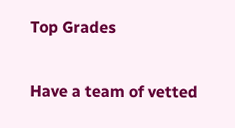Top Grades

Have a team of vetted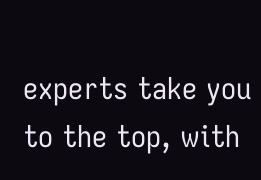experts take you to the top, with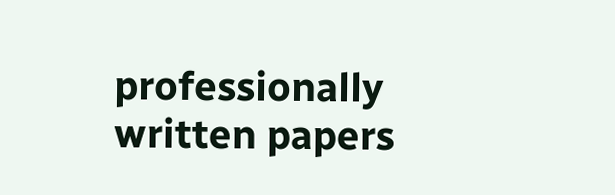professionally written papers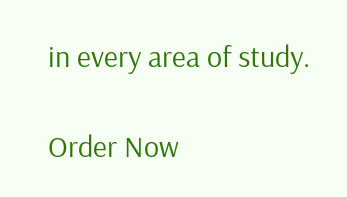in every area of study.

Order Now